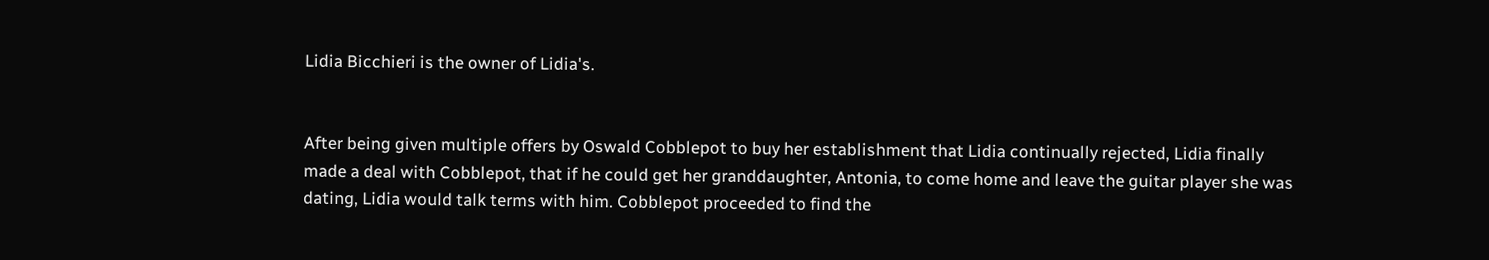Lidia Bicchieri is the owner of Lidia's.


After being given multiple offers by Oswald Cobblepot to buy her establishment that Lidia continually rejected, Lidia finally made a deal with Cobblepot, that if he could get her granddaughter, Antonia, to come home and leave the guitar player she was dating, Lidia would talk terms with him. Cobblepot proceeded to find the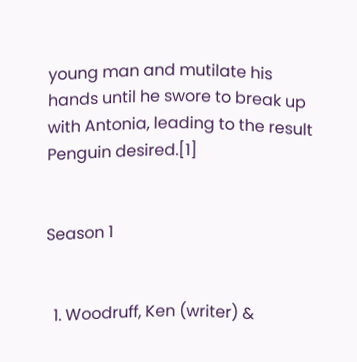young man and mutilate his hands until he swore to break up with Antonia, leading to the result Penguin desired.[1]


Season 1


  1. Woodruff, Ken (writer) &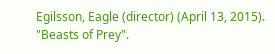Egilsson, Eagle (director) (April 13, 2015). "Beasts of Prey".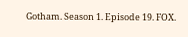Gotham. Season 1. Episode 19. FOX.